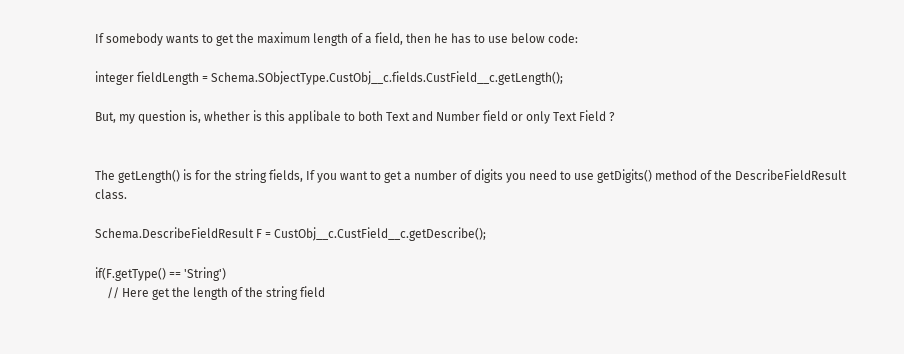If somebody wants to get the maximum length of a field, then he has to use below code:

integer fieldLength = Schema.SObjectType.CustObj__c.fields.CustField__c.getLength();

But, my question is, whether is this applibale to both Text and Number field or only Text Field ?


The getLength() is for the string fields, If you want to get a number of digits you need to use getDigits() method of the DescribeFieldResult class.

Schema.DescribeFieldResult F = CustObj__c.CustField__c.getDescribe();

if(F.getType() == 'String')
    // Here get the length of the string field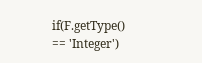if(F.getType() == 'Integer')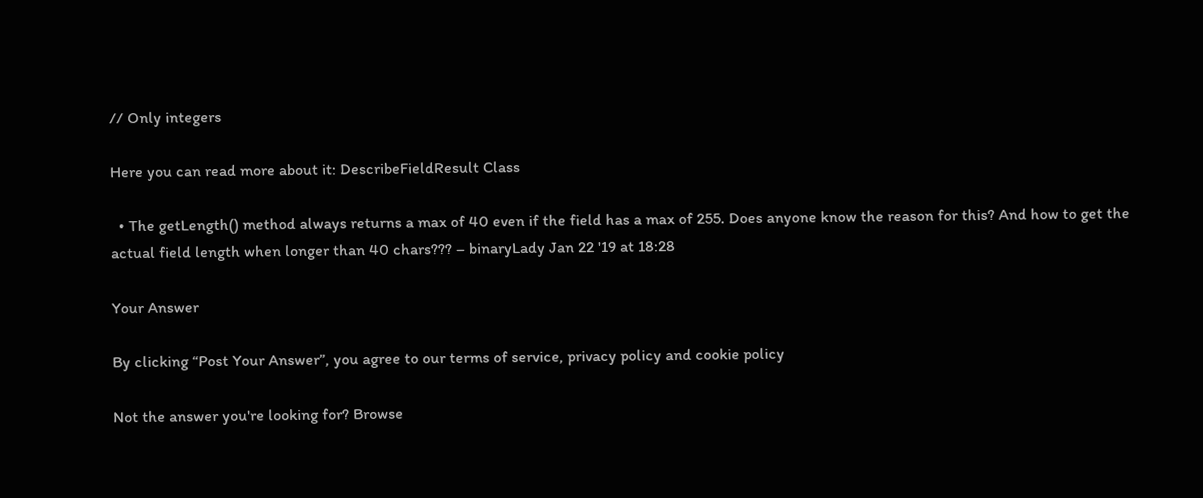// Only integers

Here you can read more about it: DescribeFieldResult Class

  • The getLength() method always returns a max of 40 even if the field has a max of 255. Does anyone know the reason for this? And how to get the actual field length when longer than 40 chars??? – binaryLady Jan 22 '19 at 18:28

Your Answer

By clicking “Post Your Answer”, you agree to our terms of service, privacy policy and cookie policy

Not the answer you're looking for? Browse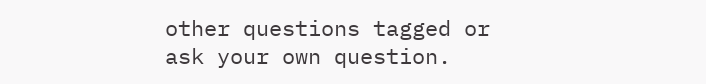other questions tagged or ask your own question.